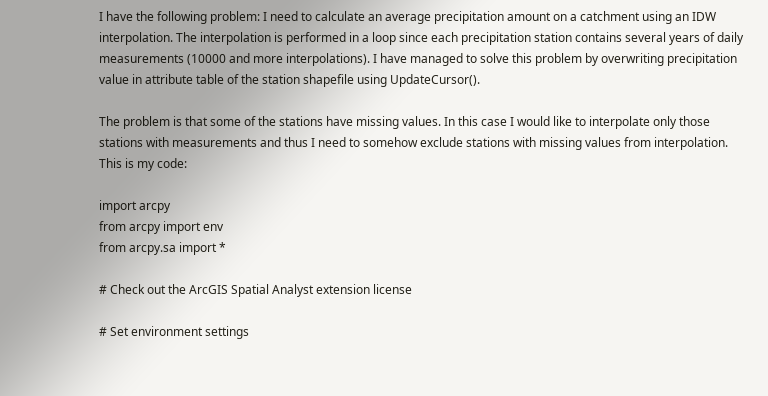I have the following problem: I need to calculate an average precipitation amount on a catchment using an IDW interpolation. The interpolation is performed in a loop since each precipitation station contains several years of daily measurements (10000 and more interpolations). I have managed to solve this problem by overwriting precipitation value in attribute table of the station shapefile using UpdateCursor().

The problem is that some of the stations have missing values. In this case I would like to interpolate only those stations with measurements and thus I need to somehow exclude stations with missing values from interpolation. This is my code:

import arcpy
from arcpy import env
from arcpy.sa import *

# Check out the ArcGIS Spatial Analyst extension license

# Set environment settings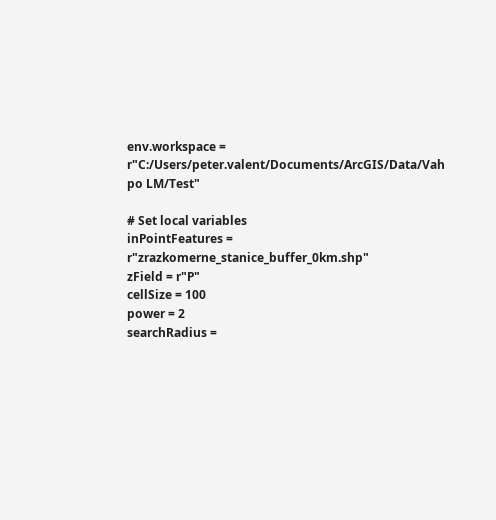env.workspace = r"C:/Users/peter.valent/Documents/ArcGIS/Data/Vah po LM/Test"

# Set local variables
inPointFeatures = r"zrazkomerne_stanice_buffer_0km.shp"
zField = r"P"
cellSize = 100
power = 2
searchRadius =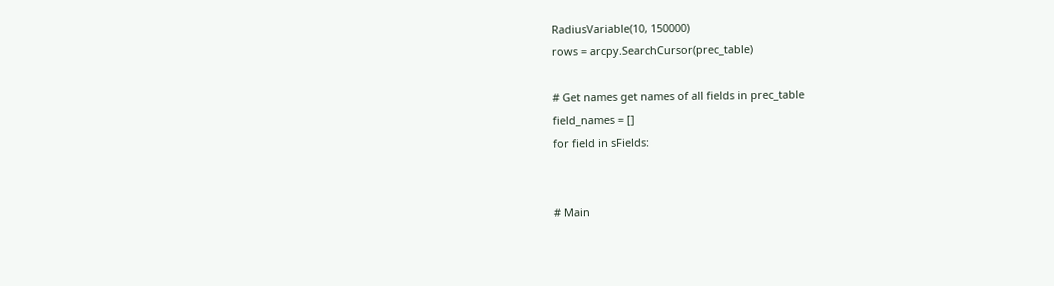RadiusVariable(10, 150000)
rows = arcpy.SearchCursor(prec_table)

# Get names get names of all fields in prec_table
field_names = []
for field in sFields:


# Main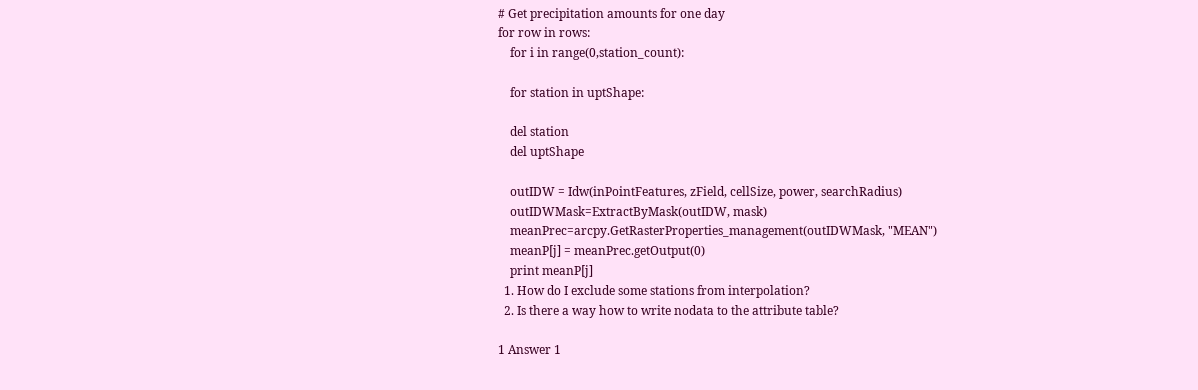# Get precipitation amounts for one day
for row in rows:
    for i in range(0,station_count):

    for station in uptShape:

    del station
    del uptShape

    outIDW = Idw(inPointFeatures, zField, cellSize, power, searchRadius)
    outIDWMask=ExtractByMask(outIDW, mask)
    meanPrec=arcpy.GetRasterProperties_management(outIDWMask, "MEAN")
    meanP[j] = meanPrec.getOutput(0)
    print meanP[j]
  1. How do I exclude some stations from interpolation?
  2. Is there a way how to write nodata to the attribute table?

1 Answer 1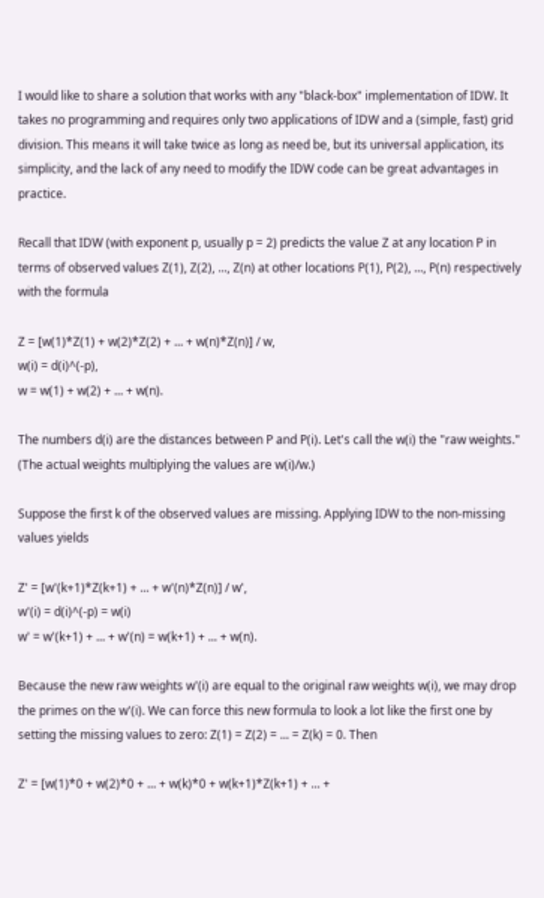I would like to share a solution that works with any "black-box" implementation of IDW. It takes no programming and requires only two applications of IDW and a (simple, fast) grid division. This means it will take twice as long as need be, but its universal application, its simplicity, and the lack of any need to modify the IDW code can be great advantages in practice.

Recall that IDW (with exponent p, usually p = 2) predicts the value Z at any location P in terms of observed values Z(1), Z(2), ..., Z(n) at other locations P(1), P(2), ..., P(n) respectively with the formula

Z = [w(1)*Z(1) + w(2)*Z(2) + ... + w(n)*Z(n)] / w,
w(i) = d(i)^(-p),
w = w(1) + w(2) + ... + w(n).

The numbers d(i) are the distances between P and P(i). Let's call the w(i) the "raw weights." (The actual weights multiplying the values are w(i)/w.)

Suppose the first k of the observed values are missing. Applying IDW to the non-missing values yields

Z' = [w'(k+1)*Z(k+1) + ... + w'(n)*Z(n)] / w',
w'(i) = d(i)^(-p) = w(i)
w' = w'(k+1) + ... + w'(n) = w(k+1) + ... + w(n).

Because the new raw weights w'(i) are equal to the original raw weights w(i), we may drop the primes on the w'(i). We can force this new formula to look a lot like the first one by setting the missing values to zero: Z(1) = Z(2) = ... = Z(k) = 0. Then

Z' = [w(1)*0 + w(2)*0 + ... + w(k)*0 + w(k+1)*Z(k+1) + ... +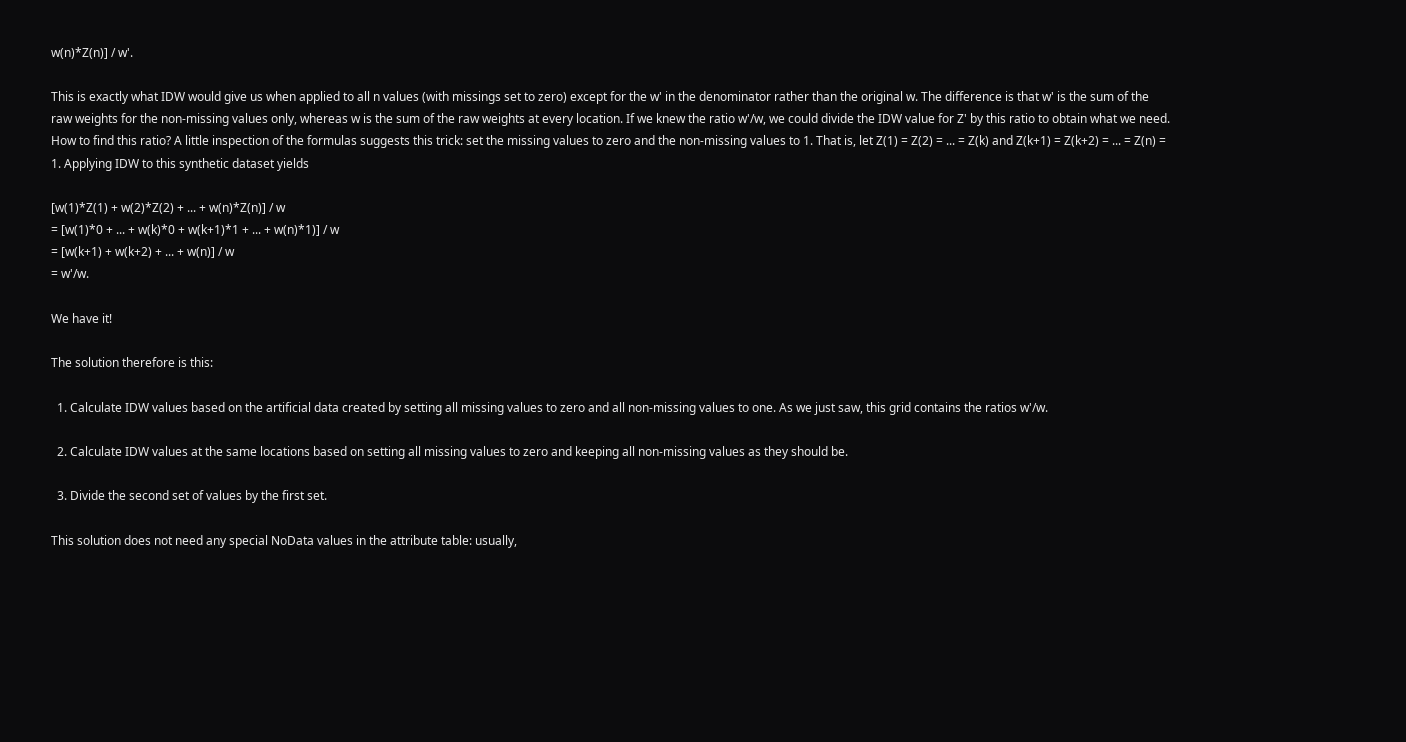w(n)*Z(n)] / w'.

This is exactly what IDW would give us when applied to all n values (with missings set to zero) except for the w' in the denominator rather than the original w. The difference is that w' is the sum of the raw weights for the non-missing values only, whereas w is the sum of the raw weights at every location. If we knew the ratio w'/w, we could divide the IDW value for Z' by this ratio to obtain what we need. How to find this ratio? A little inspection of the formulas suggests this trick: set the missing values to zero and the non-missing values to 1. That is, let Z(1) = Z(2) = ... = Z(k) and Z(k+1) = Z(k+2) = ... = Z(n) = 1. Applying IDW to this synthetic dataset yields

[w(1)*Z(1) + w(2)*Z(2) + ... + w(n)*Z(n)] / w
= [w(1)*0 + ... + w(k)*0 + w(k+1)*1 + ... + w(n)*1)] / w
= [w(k+1) + w(k+2) + ... + w(n)] / w
= w'/w.

We have it!

The solution therefore is this:

  1. Calculate IDW values based on the artificial data created by setting all missing values to zero and all non-missing values to one. As we just saw, this grid contains the ratios w'/w.

  2. Calculate IDW values at the same locations based on setting all missing values to zero and keeping all non-missing values as they should be.

  3. Divide the second set of values by the first set.

This solution does not need any special NoData values in the attribute table: usually,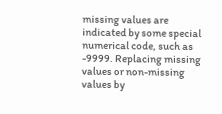missing values are indicated by some special numerical code, such as -9999. Replacing missing values or non-missing values by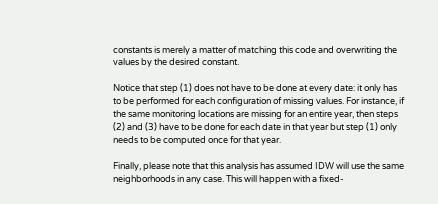constants is merely a matter of matching this code and overwriting the values by the desired constant.

Notice that step (1) does not have to be done at every date: it only has to be performed for each configuration of missing values. For instance, if the same monitoring locations are missing for an entire year, then steps (2) and (3) have to be done for each date in that year but step (1) only needs to be computed once for that year.

Finally, please note that this analysis has assumed IDW will use the same neighborhoods in any case. This will happen with a fixed-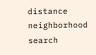distance neighborhood search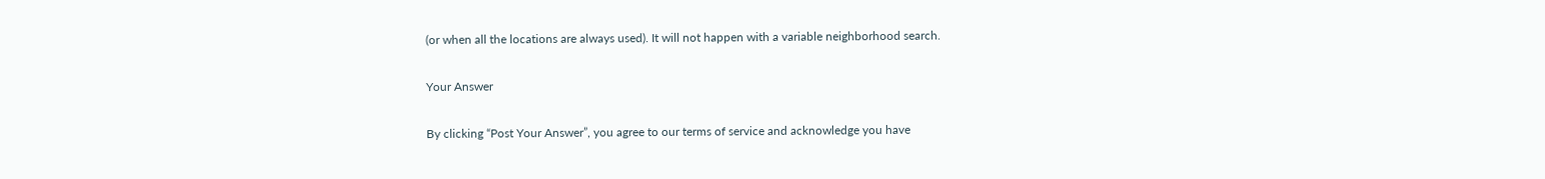(or when all the locations are always used). It will not happen with a variable neighborhood search.

Your Answer

By clicking “Post Your Answer”, you agree to our terms of service and acknowledge you have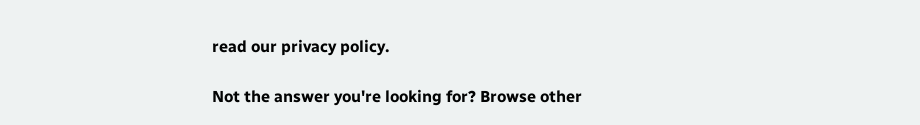read our privacy policy.

Not the answer you're looking for? Browse other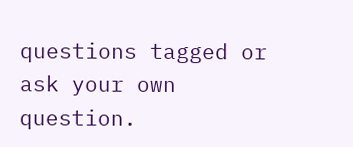questions tagged or ask your own question.